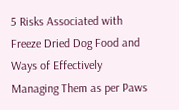5 Risks Associated with Freeze Dried Dog Food and Ways of Effectively Managing Them as per Paws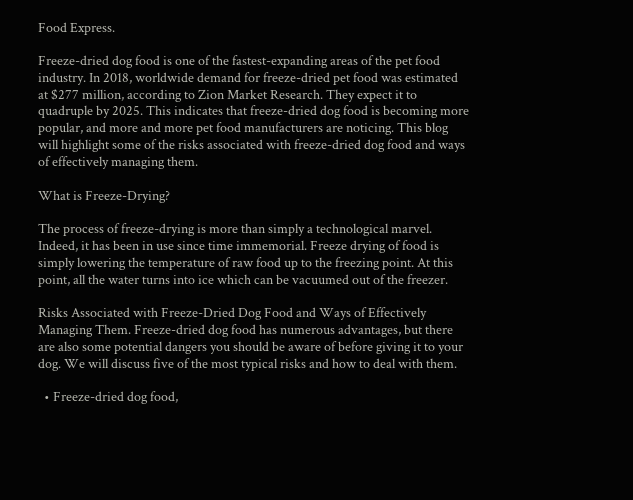Food Express.

Freeze-dried dog food is one of the fastest-expanding areas of the pet food industry. In 2018, worldwide demand for freeze-dried pet food was estimated at $277 million, according to Zion Market Research. They expect it to quadruple by 2025. This indicates that freeze-dried dog food is becoming more popular, and more and more pet food manufacturers are noticing. This blog will highlight some of the risks associated with freeze-dried dog food and ways of effectively managing them.

What is Freeze-Drying?

The process of freeze-drying is more than simply a technological marvel. Indeed, it has been in use since time immemorial. Freeze drying of food is simply lowering the temperature of raw food up to the freezing point. At this point, all the water turns into ice which can be vacuumed out of the freezer.

Risks Associated with Freeze-Dried Dog Food and Ways of Effectively Managing Them. Freeze-dried dog food has numerous advantages, but there are also some potential dangers you should be aware of before giving it to your dog. We will discuss five of the most typical risks and how to deal with them.

  • Freeze-dried dog food,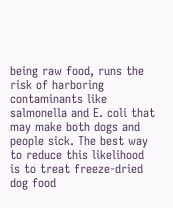being raw food, runs the risk of harboring contaminants like salmonella and E. coli that may make both dogs and people sick. The best way to reduce this likelihood is to treat freeze-dried dog food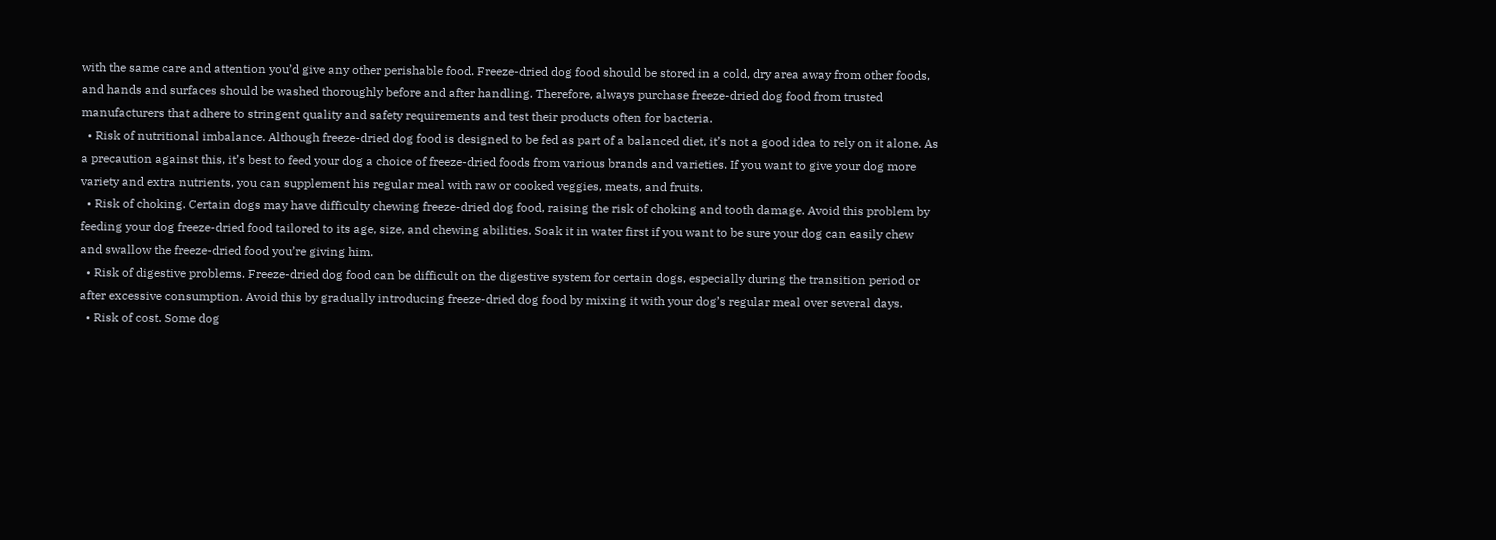with the same care and attention you’d give any other perishable food. Freeze-dried dog food should be stored in a cold, dry area away from other foods, and hands and surfaces should be washed thoroughly before and after handling. Therefore, always purchase freeze-dried dog food from trusted manufacturers that adhere to stringent quality and safety requirements and test their products often for bacteria.
  • Risk of nutritional imbalance. Although freeze-dried dog food is designed to be fed as part of a balanced diet, it’s not a good idea to rely on it alone. As a precaution against this, it’s best to feed your dog a choice of freeze-dried foods from various brands and varieties. If you want to give your dog more variety and extra nutrients, you can supplement his regular meal with raw or cooked veggies, meats, and fruits.
  • Risk of choking. Certain dogs may have difficulty chewing freeze-dried dog food, raising the risk of choking and tooth damage. Avoid this problem by feeding your dog freeze-dried food tailored to its age, size, and chewing abilities. Soak it in water first if you want to be sure your dog can easily chew and swallow the freeze-dried food you’re giving him.
  • Risk of digestive problems. Freeze-dried dog food can be difficult on the digestive system for certain dogs, especially during the transition period or after excessive consumption. Avoid this by gradually introducing freeze-dried dog food by mixing it with your dog’s regular meal over several days.
  • Risk of cost. Some dog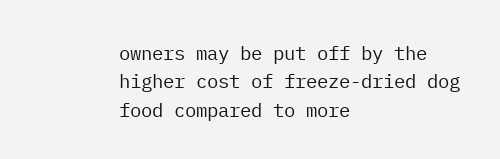owners may be put off by the higher cost of freeze-dried dog food compared to more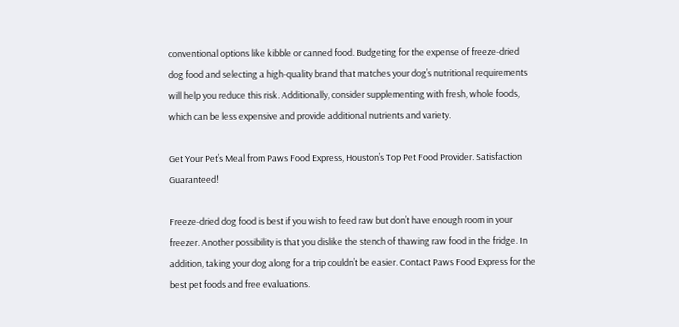conventional options like kibble or canned food. Budgeting for the expense of freeze-dried dog food and selecting a high-quality brand that matches your dog’s nutritional requirements will help you reduce this risk. Additionally, consider supplementing with fresh, whole foods, which can be less expensive and provide additional nutrients and variety.

Get Your Pet’s Meal from Paws Food Express, Houston’s Top Pet Food Provider. Satisfaction Guaranteed!

Freeze-dried dog food is best if you wish to feed raw but don’t have enough room in your freezer. Another possibility is that you dislike the stench of thawing raw food in the fridge. In addition, taking your dog along for a trip couldn’t be easier. Contact Paws Food Express for the best pet foods and free evaluations.